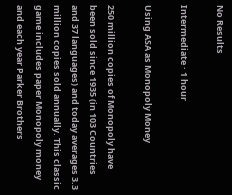No Results

Intermediate · 1 hour

Using ASA as Monopoly Money

250 million copies of Monopoly have been sold since 1935 (in 103 Countries and 37 languages) and today averages 3.3 million copies sold annually. This classic game includes paper Monopoly money and each year Parker Brothers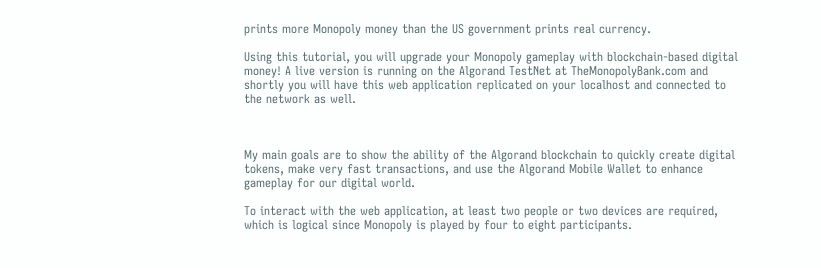prints more Monopoly money than the US government prints real currency.

Using this tutorial, you will upgrade your Monopoly gameplay with blockchain-based digital money! A live version is running on the Algorand TestNet at TheMonopolyBank.com and shortly you will have this web application replicated on your localhost and connected to the network as well.



My main goals are to show the ability of the Algorand blockchain to quickly create digital tokens, make very fast transactions, and use the Algorand Mobile Wallet to enhance gameplay for our digital world.

To interact with the web application, at least two people or two devices are required, which is logical since Monopoly is played by four to eight participants.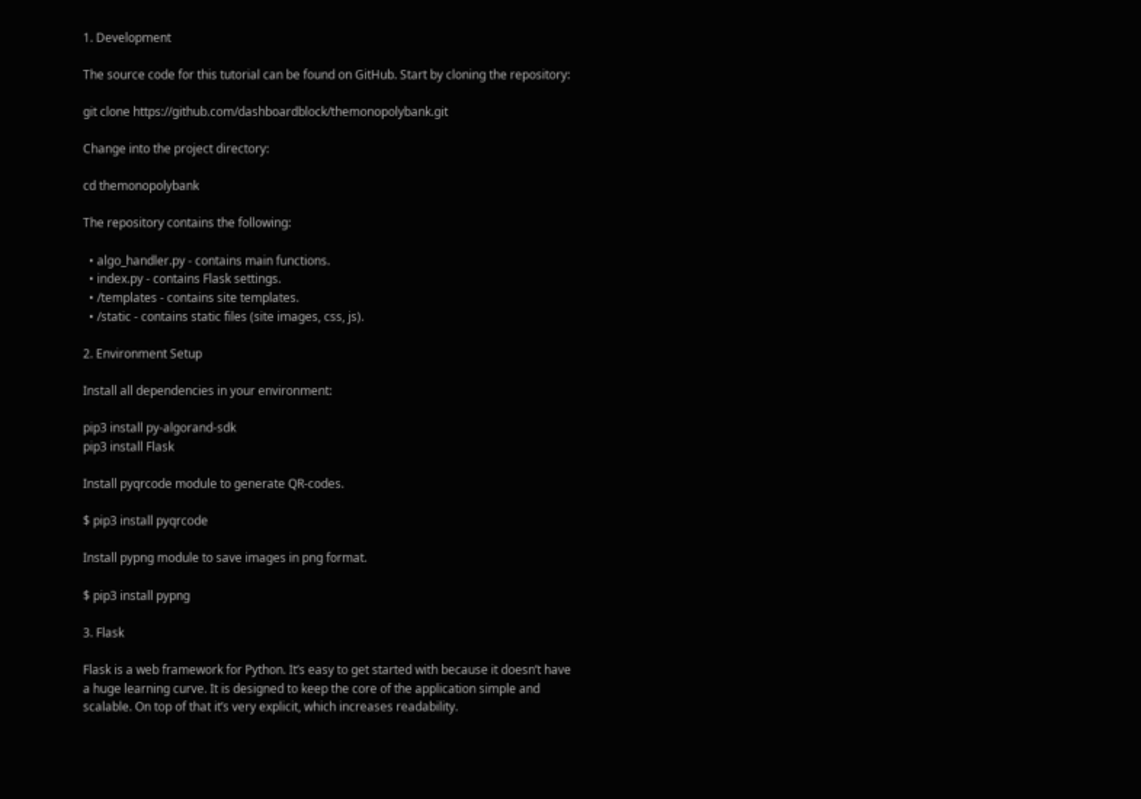1. Development

The source code for this tutorial can be found on GitHub. Start by cloning the repository:

git clone https://github.com/dashboardblock/themonopolybank.git

Change into the project directory:

cd themonopolybank

The repository contains the following:

  • algo_handler.py - contains main functions.
  • index.py - contains Flask settings.
  • /templates - contains site templates.
  • /static - contains static files (site images, css, js).

2. Environment Setup

Install all dependencies in your environment:

pip3 install py-algorand-sdk
pip3 install Flask

Install pyqrcode module to generate QR-codes.

$ pip3 install pyqrcode

Install pypng module to save images in png format.

$ pip3 install pypng

3. Flask

Flask is a web framework for Python. It’s easy to get started with because it doesn’t have a huge learning curve. It is designed to keep the core of the application simple and scalable. On top of that it’s very explicit, which increases readability.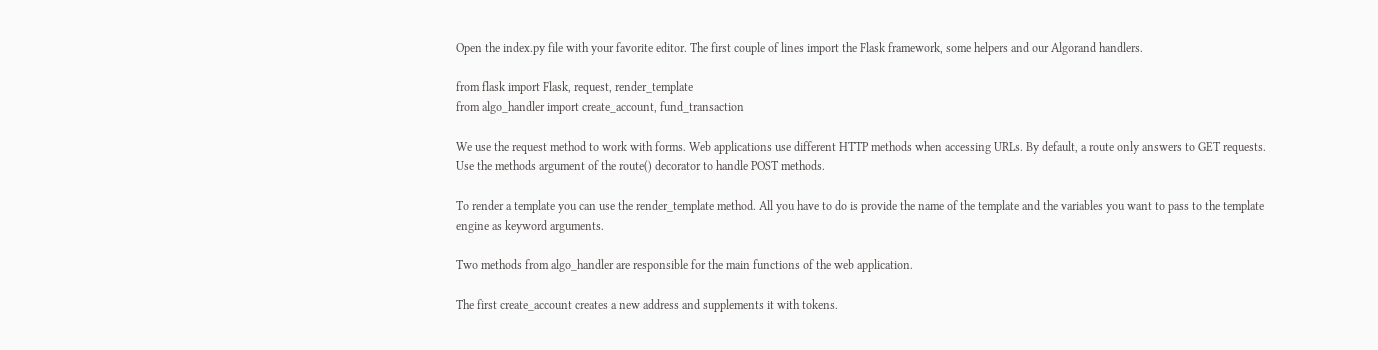Open the index.py file with your favorite editor. The first couple of lines import the Flask framework, some helpers and our Algorand handlers.

from flask import Flask, request, render_template
from algo_handler import create_account, fund_transaction

We use the request method to work with forms. Web applications use different HTTP methods when accessing URLs. By default, a route only answers to GET requests. Use the methods argument of the route() decorator to handle POST methods.

To render a template you can use the render_template method. All you have to do is provide the name of the template and the variables you want to pass to the template engine as keyword arguments.

Two methods from algo_handler are responsible for the main functions of the web application.

The first create_account creates a new address and supplements it with tokens.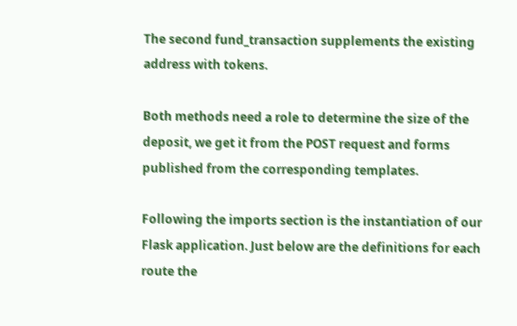The second fund_transaction supplements the existing address with tokens.

Both methods need a role to determine the size of the deposit, we get it from the POST request and forms published from the corresponding templates.

Following the imports section is the instantiation of our Flask application. Just below are the definitions for each route the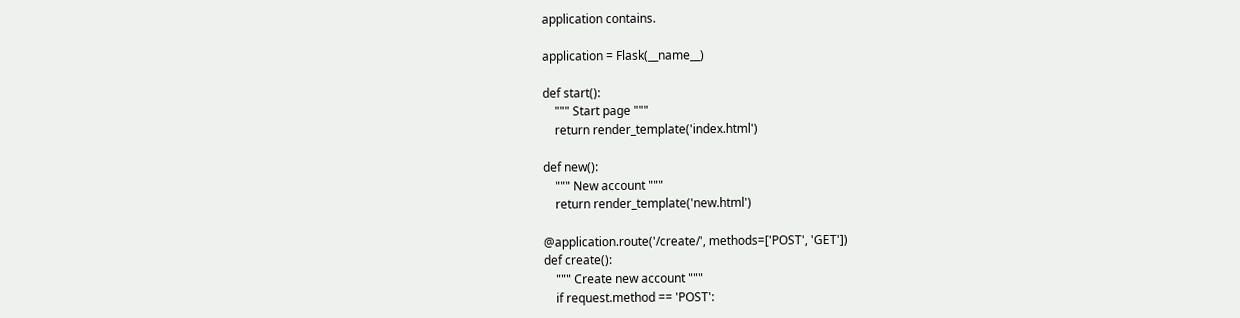application contains.

application = Flask(__name__)

def start():
    """ Start page """
    return render_template('index.html')

def new():
    """ New account """
    return render_template('new.html')

@application.route('/create/', methods=['POST', 'GET'])
def create():
    """ Create new account """
    if request.method == 'POST':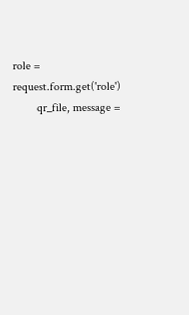role = request.form.get('role')
        qr_file, message =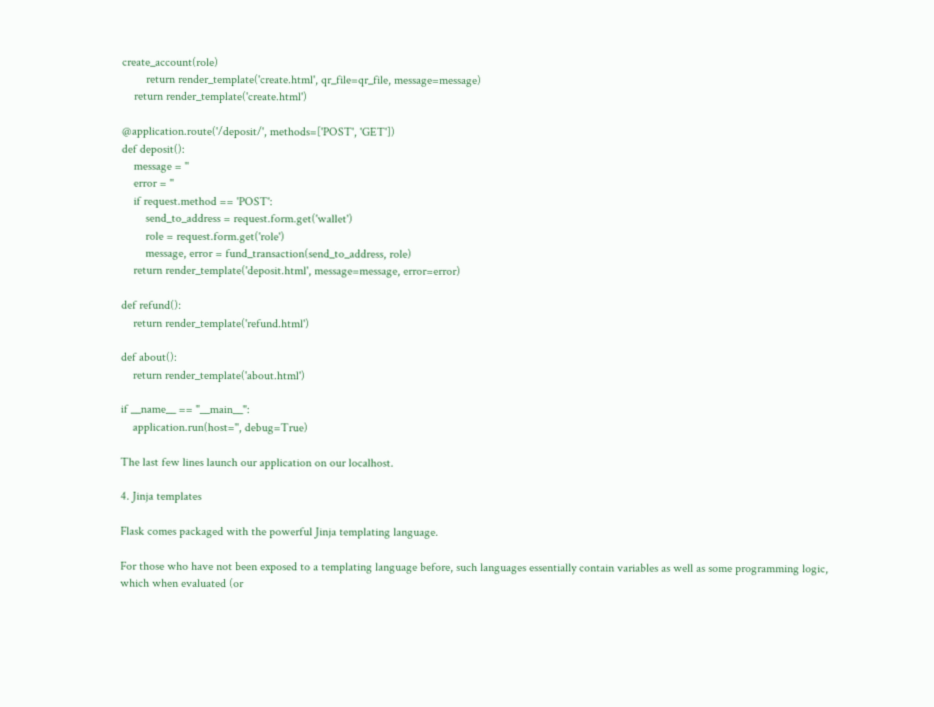create_account(role)
        return render_template('create.html', qr_file=qr_file, message=message)
    return render_template('create.html')

@application.route('/deposit/', methods=['POST', 'GET'])
def deposit():
    message = ''
    error = ''
    if request.method == 'POST':
        send_to_address = request.form.get('wallet')
        role = request.form.get('role')
        message, error = fund_transaction(send_to_address, role)
    return render_template('deposit.html', message=message, error=error)

def refund():
    return render_template('refund.html')

def about():
    return render_template('about.html')

if __name__ == "__main__":
    application.run(host='', debug=True)

The last few lines launch our application on our localhost.

4. Jinja templates

Flask comes packaged with the powerful Jinja templating language.

For those who have not been exposed to a templating language before, such languages essentially contain variables as well as some programming logic, which when evaluated (or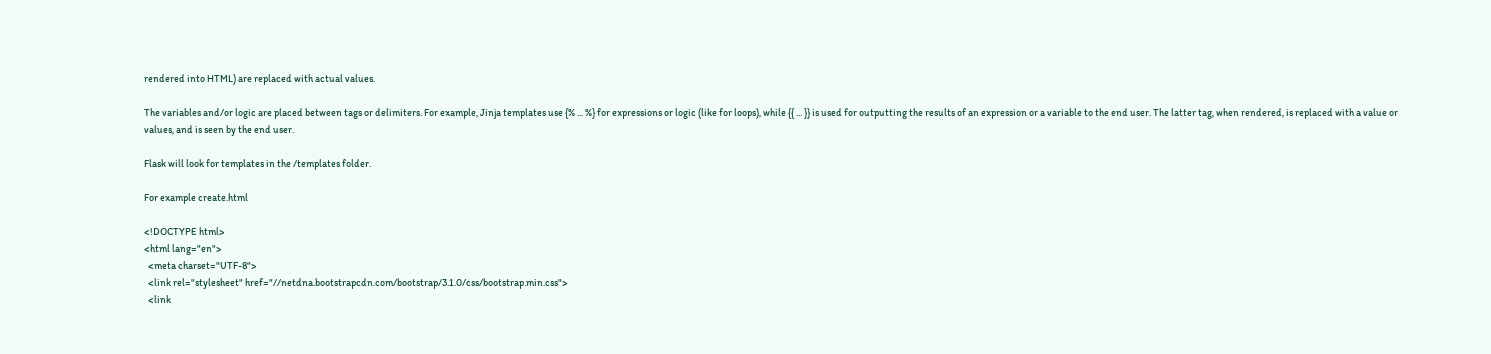rendered into HTML) are replaced with actual values.

The variables and/or logic are placed between tags or delimiters. For example, Jinja templates use {% ... %} for expressions or logic (like for loops), while {{ ... }} is used for outputting the results of an expression or a variable to the end user. The latter tag, when rendered, is replaced with a value or values, and is seen by the end user.

Flask will look for templates in the /templates folder.

For example create.html

<!DOCTYPE html>
<html lang="en">
  <meta charset="UTF-8">
  <link rel="stylesheet" href="//netdna.bootstrapcdn.com/bootstrap/3.1.0/css/bootstrap.min.css">
  <link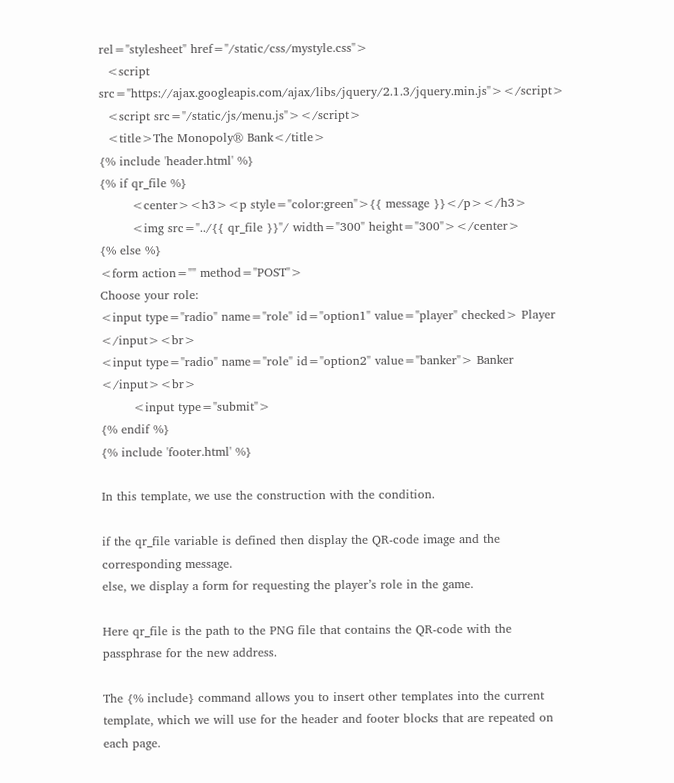rel="stylesheet" href="/static/css/mystyle.css">
  <script src="https://ajax.googleapis.com/ajax/libs/jquery/2.1.3/jquery.min.js"></script>
  <script src="/static/js/menu.js"></script>
  <title>The Monopoly® Bank</title>
{% include 'header.html' %}
{% if qr_file %}
        <center><h3><p style="color:green">{{ message }}</p></h3>
        <img src="../{{ qr_file }}"/ width="300" height="300"></center>
{% else %}
<form action="" method="POST">
Choose your role:
<input type="radio" name="role" id="option1" value="player" checked> Player </input><br>
<input type="radio" name="role" id="option2" value="banker"> Banker </input><br>
        <input type="submit">
{% endif %}
{% include 'footer.html' %}

In this template, we use the construction with the condition.

if the qr_file variable is defined then display the QR-code image and the corresponding message.
else, we display a form for requesting the player’s role in the game.

Here qr_file is the path to the PNG file that contains the QR-code with the passphrase for the new address.

The {% include} command allows you to insert other templates into the current template, which we will use for the header and footer blocks that are repeated on each page.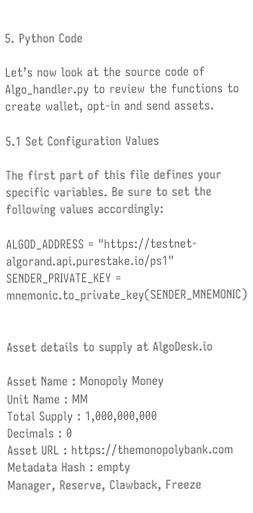5. Python Code

Let’s now look at the source code of Algo_handler.py to review the functions to create wallet, opt-in and send assets.

5.1 Set Configuration Values

The first part of this file defines your specific variables. Be sure to set the following values accordingly:

ALGOD_ADDRESS = "https://testnet-algorand.api.purestake.io/ps1"
SENDER_PRIVATE_KEY = mnemonic.to_private_key(SENDER_MNEMONIC)


Asset details to supply at AlgoDesk.io

Asset Name : Monopoly Money
Unit Name : MM
Total Supply : 1,000,000,000
Decimals : 0
Asset URL : https://themonopolybank.com
Metadata Hash : empty
Manager, Reserve, Clawback, Freeze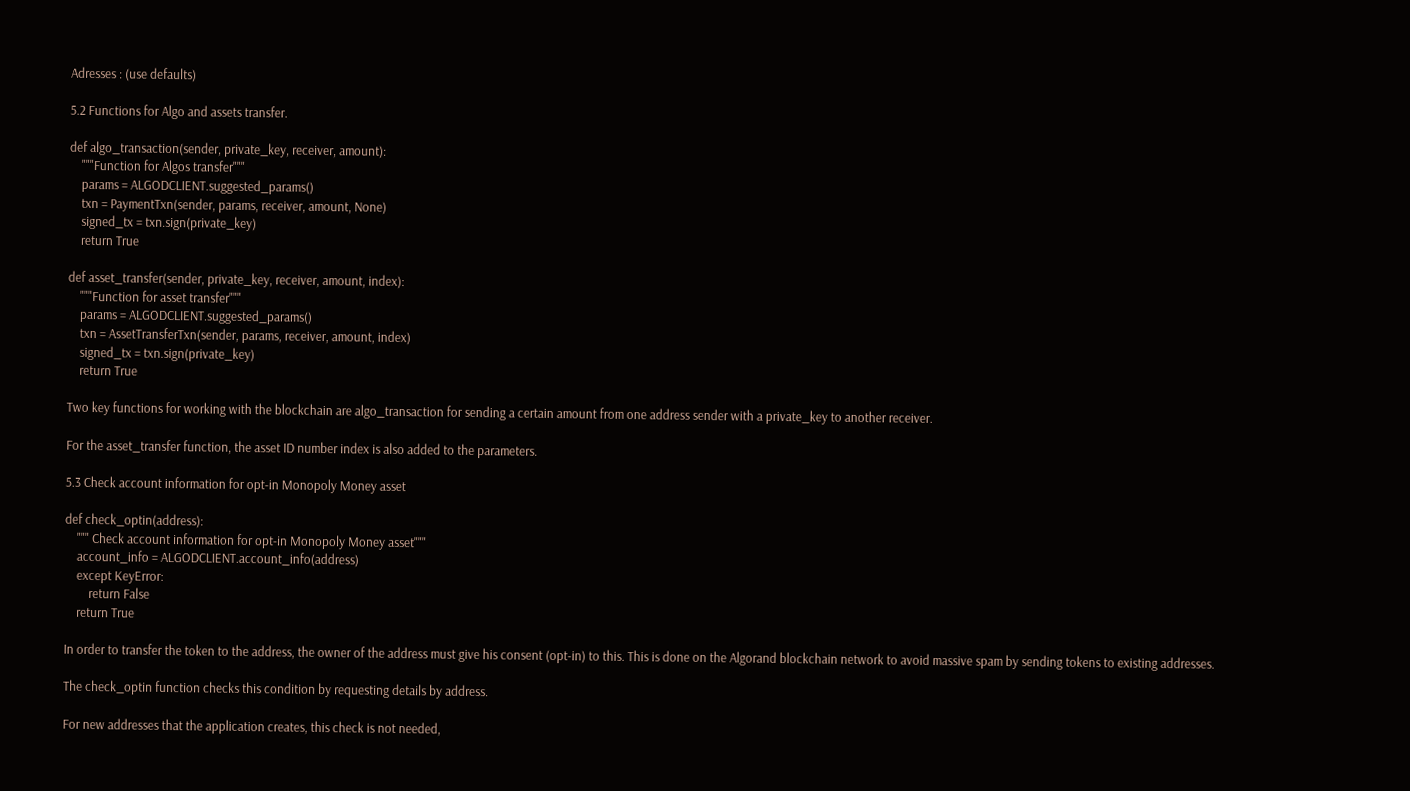Adresses : (use defaults)

5.2 Functions for Algo and assets transfer.

def algo_transaction(sender, private_key, receiver, amount):
    """Function for Algos transfer"""
    params = ALGODCLIENT.suggested_params()
    txn = PaymentTxn(sender, params, receiver, amount, None)
    signed_tx = txn.sign(private_key)
    return True

def asset_transfer(sender, private_key, receiver, amount, index):
    """Function for asset transfer"""
    params = ALGODCLIENT.suggested_params()
    txn = AssetTransferTxn(sender, params, receiver, amount, index)
    signed_tx = txn.sign(private_key)
    return True

Two key functions for working with the blockchain are algo_transaction for sending a certain amount from one address sender with a private_key to another receiver.

For the asset_transfer function, the asset ID number index is also added to the parameters.

5.3 Check account information for opt-in Monopoly Money asset

def check_optin(address):
    """ Check account information for opt-in Monopoly Money asset"""
    account_info = ALGODCLIENT.account_info(address)
    except KeyError:
        return False
    return True

In order to transfer the token to the address, the owner of the address must give his consent (opt-in) to this. This is done on the Algorand blockchain network to avoid massive spam by sending tokens to existing addresses.

The check_optin function checks this condition by requesting details by address.

For new addresses that the application creates, this check is not needed,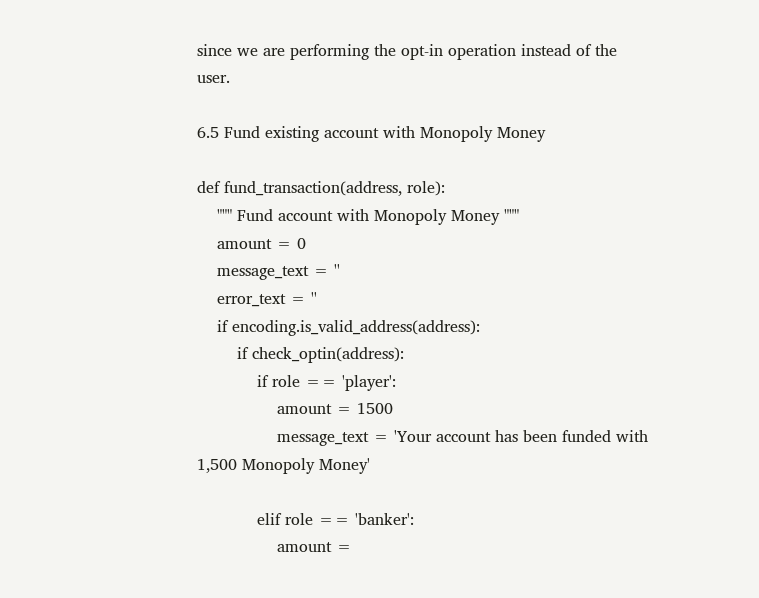since we are performing the opt-in operation instead of the user.

6.5 Fund existing account with Monopoly Money

def fund_transaction(address, role):
    """ Fund account with Monopoly Money """
    amount = 0
    message_text = ''
    error_text = ''
    if encoding.is_valid_address(address):
        if check_optin(address):
            if role == 'player':
                amount = 1500
                message_text = 'Your account has been funded with 1,500 Monopoly Money'

            elif role == 'banker':
                amount =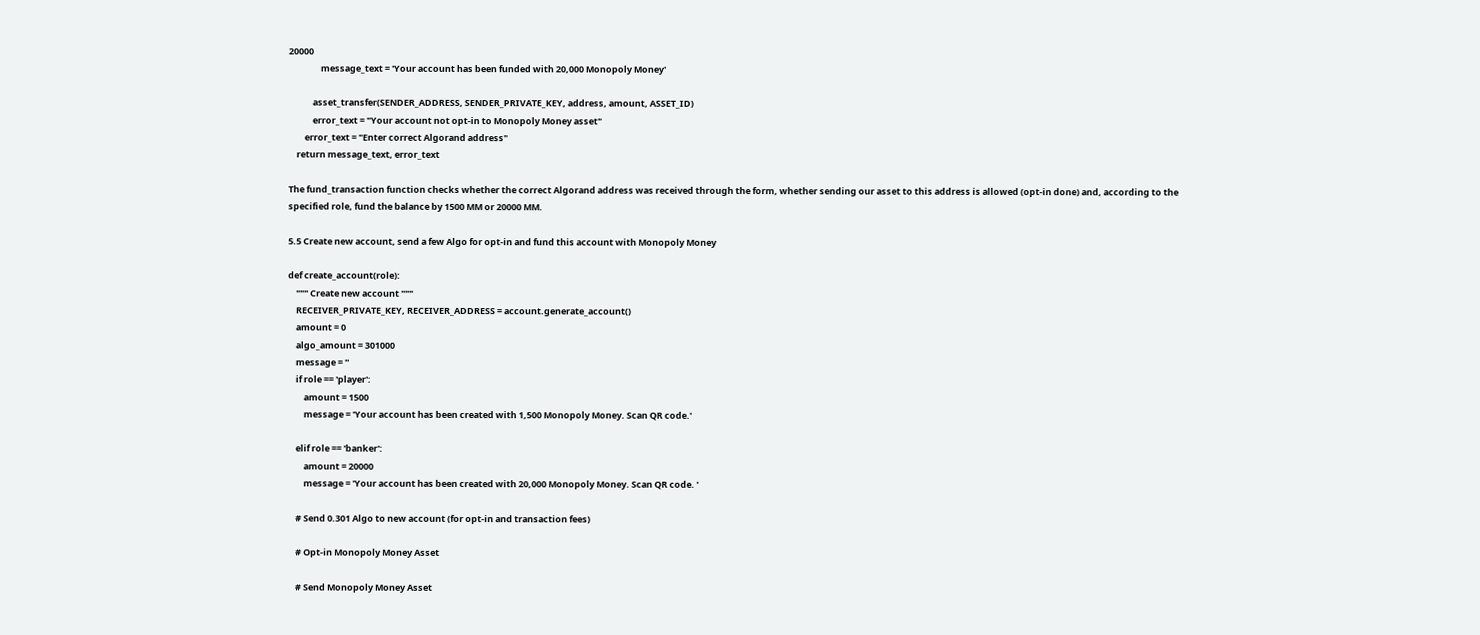20000
                message_text = 'Your account has been funded with 20,000 Monopoly Money'

            asset_transfer(SENDER_ADDRESS, SENDER_PRIVATE_KEY, address, amount, ASSET_ID)
            error_text = "Your account not opt-in to Monopoly Money asset"
        error_text = "Enter correct Algorand address"
    return message_text, error_text

The fund_transaction function checks whether the correct Algorand address was received through the form, whether sending our asset to this address is allowed (opt-in done) and, according to the specified role, fund the balance by 1500 MM or 20000 MM.

5.5 Create new account, send a few Algo for opt-in and fund this account with Monopoly Money

def create_account(role):
    """ Create new account """
    RECEIVER_PRIVATE_KEY, RECEIVER_ADDRESS = account.generate_account()
    amount = 0
    algo_amount = 301000
    message = ''
    if role == 'player':
        amount = 1500
        message = 'Your account has been created with 1,500 Monopoly Money. Scan QR code.'

    elif role == 'banker':
        amount = 20000
        message = 'Your account has been created with 20,000 Monopoly Money. Scan QR code. '

    # Send 0.301 Algo to new account (for opt-in and transaction fees)

    # Opt-in Monopoly Money Asset

    # Send Monopoly Money Asset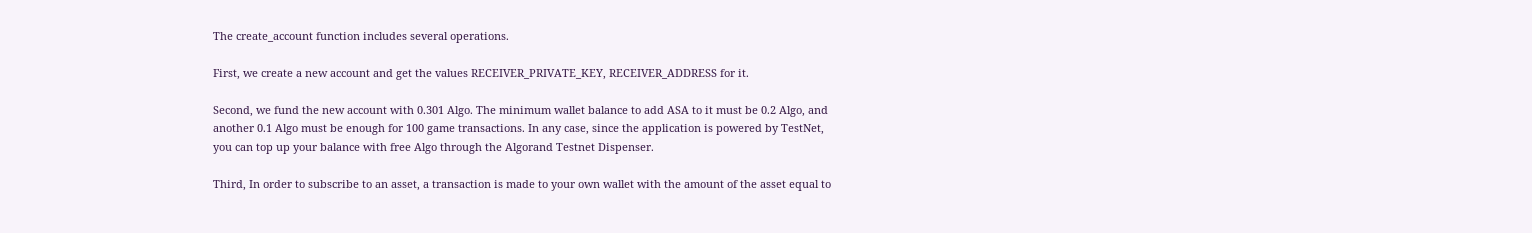The create_account function includes several operations.

First, we create a new account and get the values RECEIVER_PRIVATE_KEY, RECEIVER_ADDRESS for it.

Second, we fund the new account with 0.301 Algo. The minimum wallet balance to add ASA to it must be 0.2 Algo, and another 0.1 Algo must be enough for 100 game transactions. In any case, since the application is powered by TestNet, you can top up your balance with free Algo through the Algorand Testnet Dispenser.

Third, In order to subscribe to an asset, a transaction is made to your own wallet with the amount of the asset equal to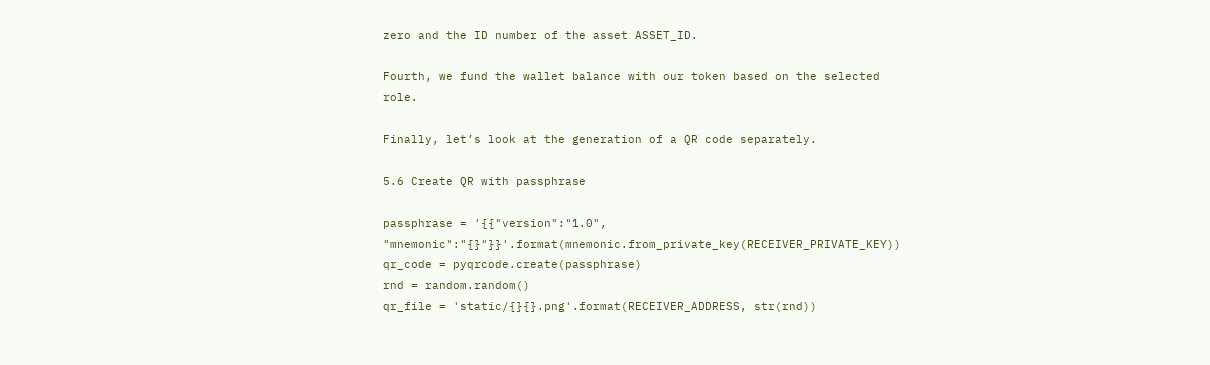zero and the ID number of the asset ASSET_ID.

Fourth, we fund the wallet balance with our token based on the selected role.

Finally, let’s look at the generation of a QR code separately.

5.6 Create QR with passphrase

passphrase = '{{"version":"1.0", "mnemonic":"{}"}}'.format(mnemonic.from_private_key(RECEIVER_PRIVATE_KEY))
qr_code = pyqrcode.create(passphrase)
rnd = random.random()
qr_file = 'static/{}{}.png'.format(RECEIVER_ADDRESS, str(rnd))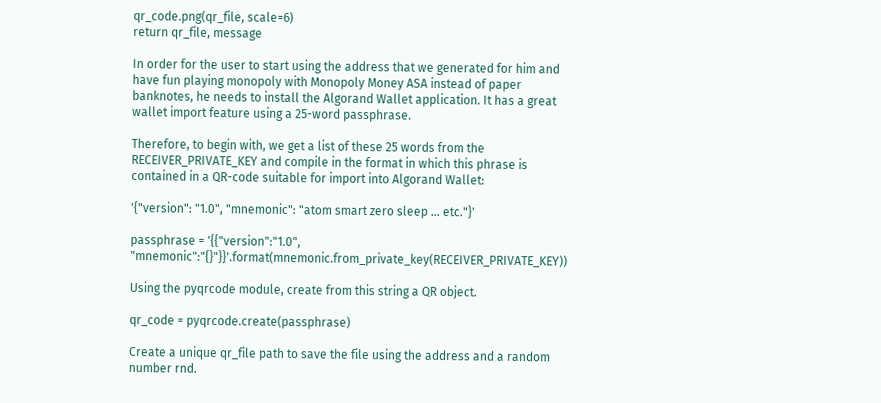qr_code.png(qr_file, scale=6)
return qr_file, message

In order for the user to start using the address that we generated for him and have fun playing monopoly with Monopoly Money ASA instead of paper banknotes, he needs to install the Algorand Wallet application. It has a great wallet import feature using a 25-word passphrase.

Therefore, to begin with, we get a list of these 25 words from the RECEIVER_PRIVATE_KEY and compile in the format in which this phrase is contained in a QR-code suitable for import into Algorand Wallet:

'{"version": "1.0", "mnemonic": "atom smart zero sleep ... etc."}'

passphrase = '{{"version":"1.0", "mnemonic":"{}"}}'.format(mnemonic.from_private_key(RECEIVER_PRIVATE_KEY))

Using the pyqrcode module, create from this string a QR object.

qr_code = pyqrcode.create(passphrase)

Create a unique qr_file path to save the file using the address and a random number rnd.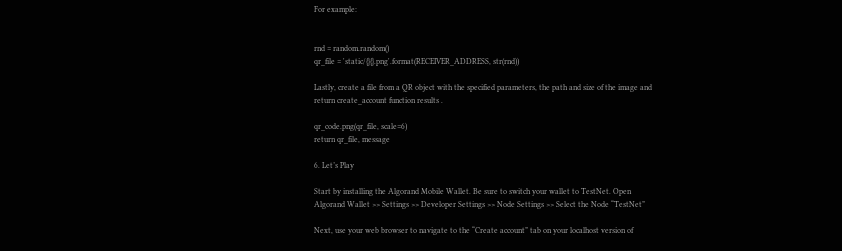For example:


rnd = random.random()
qr_file = 'static/{}{}.png'.format(RECEIVER_ADDRESS, str(rnd))

Lastly, create a file from a QR object with the specified parameters, the path and size of the image and return create_account function results .

qr_code.png(qr_file, scale=6)
return qr_file, message

6. Let’s Play

Start by installing the Algorand Mobile Wallet. Be sure to switch your wallet to TestNet. Open Algorand Wallet >> Settings >> Developer Settings >> Node Settings >> Select the Node “TestNet”

Next, use your web browser to navigate to the “Create account” tab on your localhost version of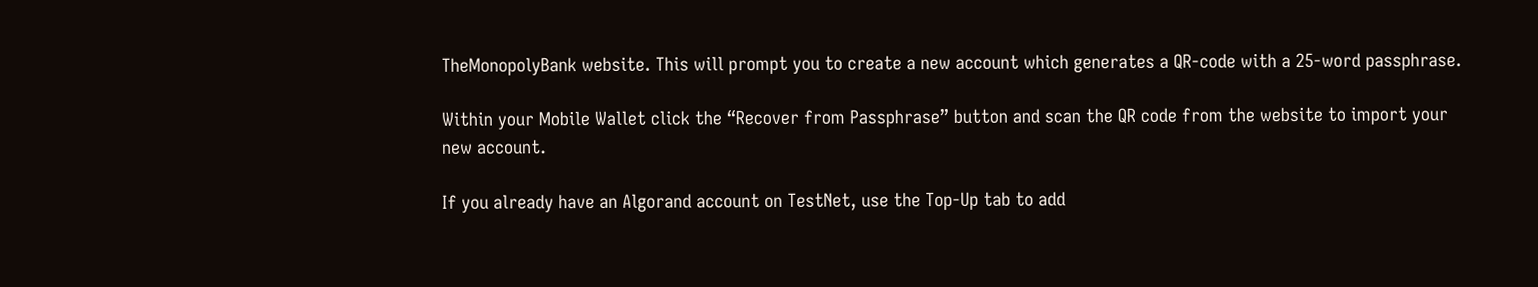TheMonopolyBank website. This will prompt you to create a new account which generates a QR-code with a 25-word passphrase.

Within your Mobile Wallet click the “Recover from Passphrase” button and scan the QR code from the website to import your new account.

If you already have an Algorand account on TestNet, use the Top-Up tab to add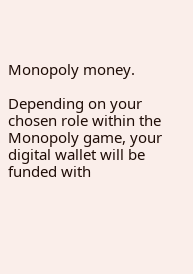Monopoly money.

Depending on your chosen role within the Monopoly game, your digital wallet will be funded with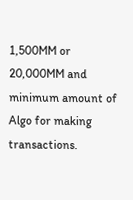1,500MM or 20,000MM and minimum amount of Algo for making transactions.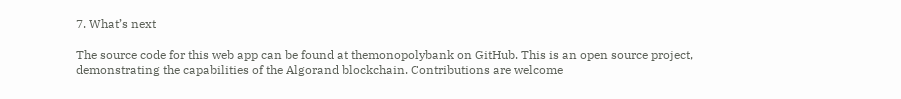7. What’s next

The source code for this web app can be found at themonopolybank on GitHub. This is an open source project, demonstrating the capabilities of the Algorand blockchain. Contributions are welcome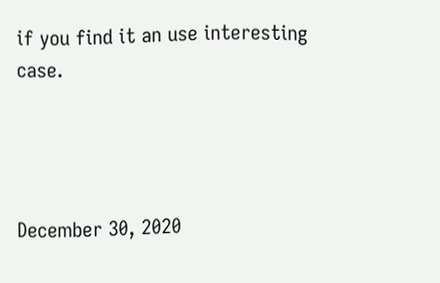if you find it an use interesting case.




December 30, 2020